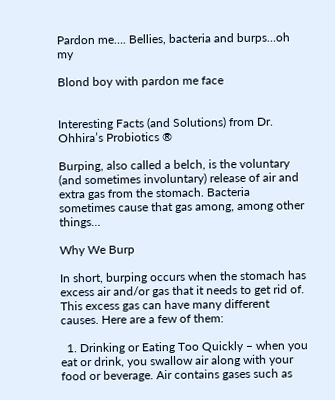Pardon me…. Bellies, bacteria and burps…oh my

Blond boy with pardon me face


Interesting Facts (and Solutions) from Dr. Ohhira’s Probiotics ®

Burping, also called a belch, is the voluntary (and sometimes involuntary) release of air and extra gas from the stomach. Bacteria sometimes cause that gas among, among other things…

Why We Burp

In short, burping occurs when the stomach has excess air and/or gas that it needs to get rid of. This excess gas can have many different causes. Here are a few of them:

  1. Drinking or Eating Too Quickly – when you eat or drink, you swallow air along with your food or beverage. Air contains gases such as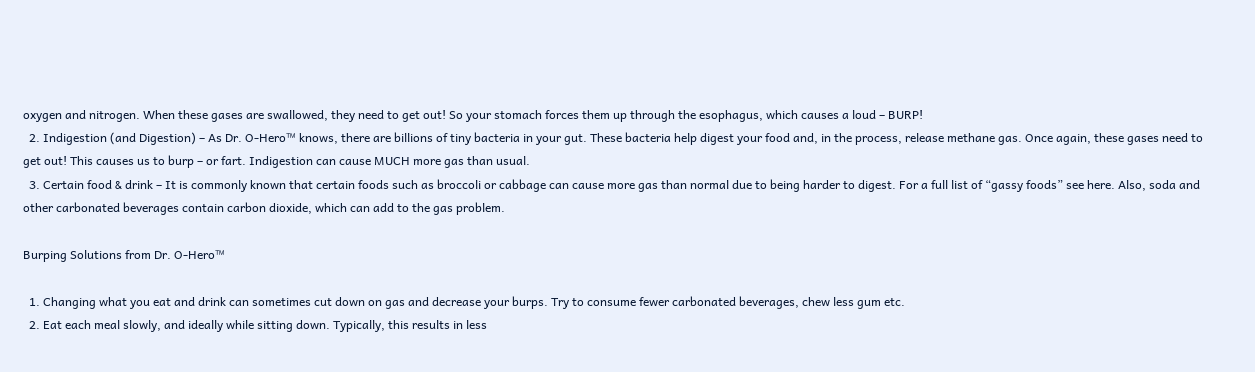oxygen and nitrogen. When these gases are swallowed, they need to get out! So your stomach forces them up through the esophagus, which causes a loud – BURP!
  2. Indigestion (and Digestion) – As Dr. O-Hero™ knows, there are billions of tiny bacteria in your gut. These bacteria help digest your food and, in the process, release methane gas. Once again, these gases need to get out! This causes us to burp – or fart. Indigestion can cause MUCH more gas than usual.
  3. Certain food & drink – It is commonly known that certain foods such as broccoli or cabbage can cause more gas than normal due to being harder to digest. For a full list of “gassy foods” see here. Also, soda and other carbonated beverages contain carbon dioxide, which can add to the gas problem.

Burping Solutions from Dr. O-Hero™

  1. Changing what you eat and drink can sometimes cut down on gas and decrease your burps. Try to consume fewer carbonated beverages, chew less gum etc.
  2. Eat each meal slowly, and ideally while sitting down. Typically, this results in less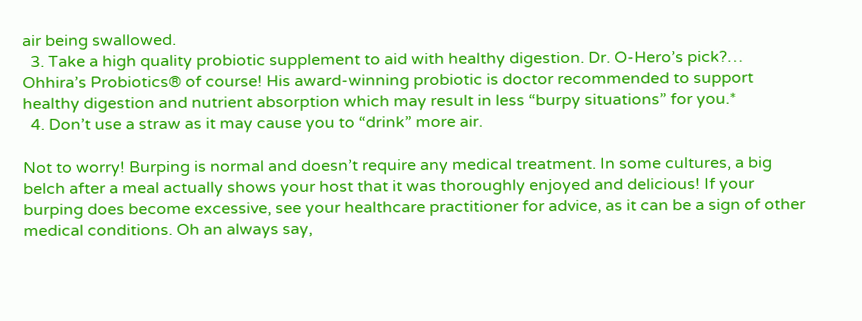air being swallowed.
  3. Take a high quality probiotic supplement to aid with healthy digestion. Dr. O-Hero’s pick?… Ohhira’s Probiotics® of course! His award-winning probiotic is doctor recommended to support healthy digestion and nutrient absorption which may result in less “burpy situations” for you.*
  4. Don’t use a straw as it may cause you to “drink” more air.

Not to worry! Burping is normal and doesn’t require any medical treatment. In some cultures, a big belch after a meal actually shows your host that it was thoroughly enjoyed and delicious! If your burping does become excessive, see your healthcare practitioner for advice, as it can be a sign of other medical conditions. Oh an always say,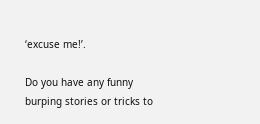‘excuse me!’.

Do you have any funny burping stories or tricks to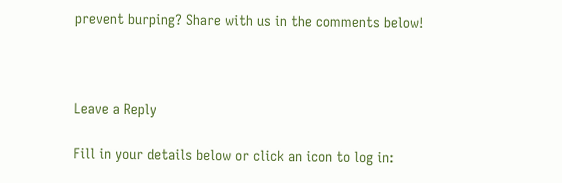prevent burping? Share with us in the comments below!



Leave a Reply

Fill in your details below or click an icon to log in: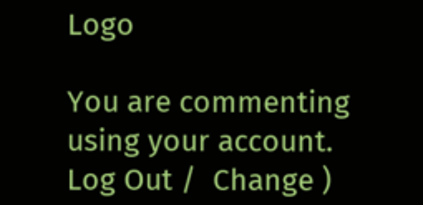Logo

You are commenting using your account. Log Out /  Change )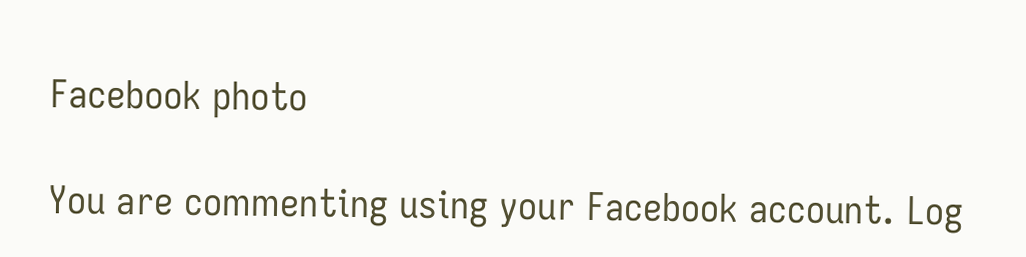Facebook photo

You are commenting using your Facebook account. Log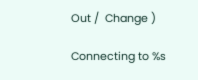Out /  Change )

Connecting to %s